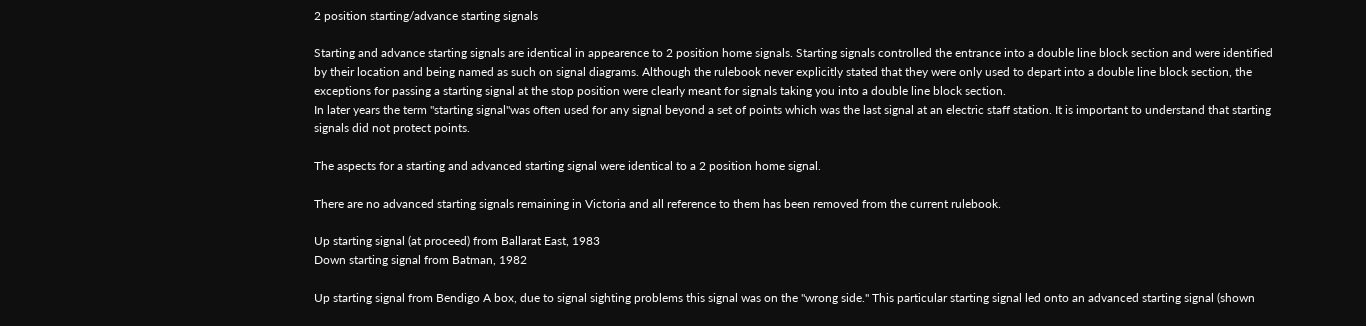2 position starting/advance starting signals

Starting and advance starting signals are identical in appearence to 2 position home signals. Starting signals controlled the entrance into a double line block section and were identified by their location and being named as such on signal diagrams. Although the rulebook never explicitly stated that they were only used to depart into a double line block section, the exceptions for passing a starting signal at the stop position were clearly meant for signals taking you into a double line block section.
In later years the term "starting signal"was often used for any signal beyond a set of points which was the last signal at an electric staff station. It is important to understand that starting signals did not protect points.

The aspects for a starting and advanced starting signal were identical to a 2 position home signal.

There are no advanced starting signals remaining in Victoria and all reference to them has been removed from the current rulebook.

Up starting signal (at proceed) from Ballarat East, 1983
Down starting signal from Batman, 1982

Up starting signal from Bendigo A box, due to signal sighting problems this signal was on the "wrong side." This particular starting signal led onto an advanced starting signal (shown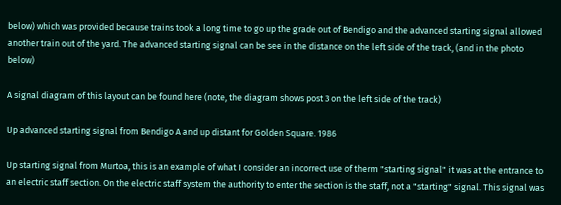below) which was provided because trains took a long time to go up the grade out of Bendigo and the advanced starting signal allowed another train out of the yard. The advanced starting signal can be see in the distance on the left side of the track, (and in the photo below)

A signal diagram of this layout can be found here (note, the diagram shows post 3 on the left side of the track)

Up advanced starting signal from Bendigo A and up distant for Golden Square. 1986

Up starting signal from Murtoa, this is an example of what I consider an incorrect use of therm "starting signal" it was at the entrance to an electric staff section. On the electric staff system the authority to enter the section is the staff, not a "starting" signal. This signal was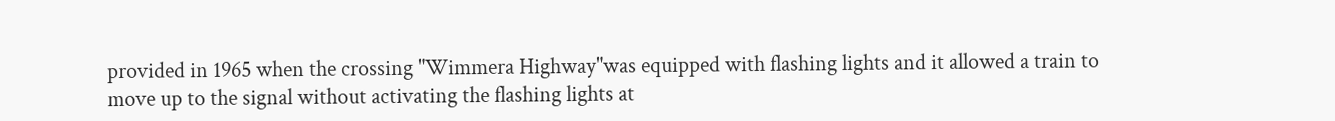provided in 1965 when the crossing "Wimmera Highway"was equipped with flashing lights and it allowed a train to move up to the signal without activating the flashing lights at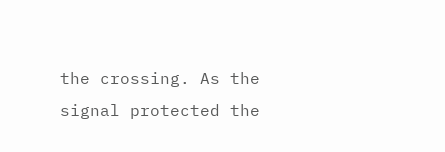the crossing. As the signal protected the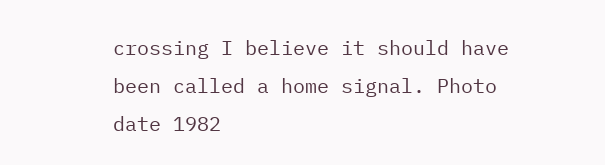crossing I believe it should have been called a home signal. Photo date 1982